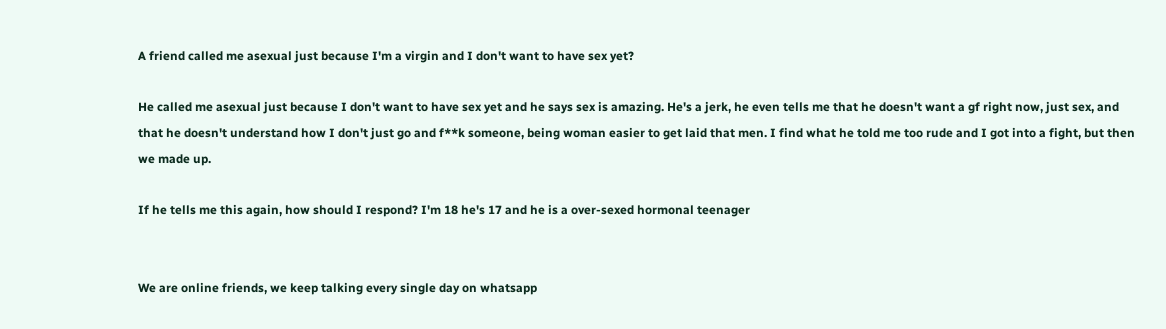A friend called me asexual just because I'm a virgin and I don't want to have sex yet?

He called me asexual just because I don't want to have sex yet and he says sex is amazing. He's a jerk, he even tells me that he doesn't want a gf right now, just sex, and that he doesn't understand how I don't just go and f**k someone, being woman easier to get laid that men. I find what he told me too rude and I got into a fight, but then we made up.

If he tells me this again, how should I respond? I'm 18 he's 17 and he is a over-sexed hormonal teenager


We are online friends, we keep talking every single day on whatsapp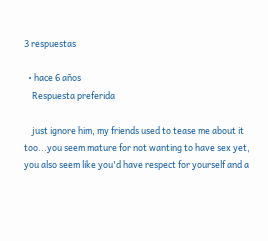3 respuestas

  • hace 6 años
    Respuesta preferida

    just ignore him, my friends used to tease me about it too...you seem mature for not wanting to have sex yet, you also seem like you'd have respect for yourself and a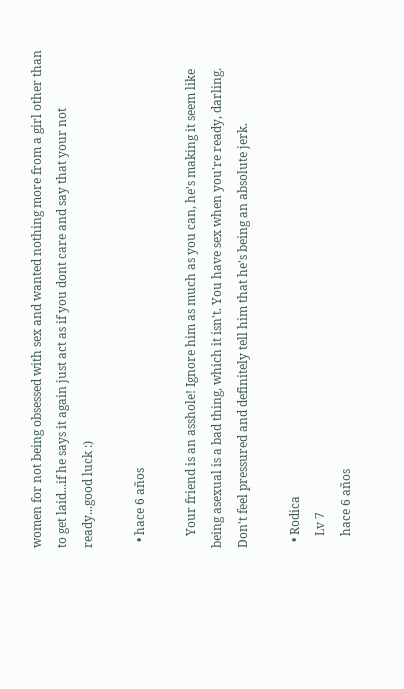women for not being obsessed with sex and wanted nothing more from a girl other than to get laid...if he says it again just act as if you dont care and say that your not ready...good luck :)

  • hace 6 años

    Your friend is an asshole! Ignore him as much as you can, he's making it seem like being asexual is a bad thing, which it isn't. You have sex when you're ready, darling. Don't feel pressured and definitely tell him that he's being an absolute jerk.

  • Rodica
    Lv 7
    hace 6 años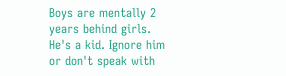Boys are mentally 2 years behind girls. He's a kid. Ignore him or don't speak with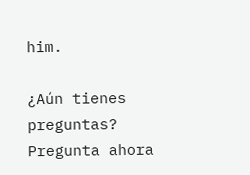him.

¿Aún tienes preguntas? Pregunta ahora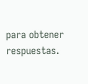para obtener respuestas.